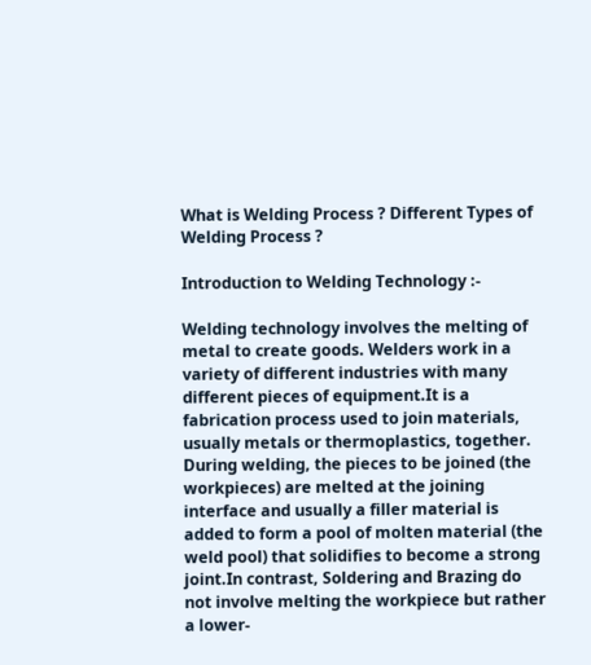What is Welding Process ? Different Types of Welding Process ?

Introduction to Welding Technology :-

Welding technology involves the melting of metal to create goods. Welders work in a variety of different industries with many different pieces of equipment.It is a fabrication process used to join materials, usually metals or thermoplastics, together. During welding, the pieces to be joined (the workpieces) are melted at the joining interface and usually a filler material is added to form a pool of molten material (the weld pool) that solidifies to become a strong joint.In contrast, Soldering and Brazing do not involve melting the workpiece but rather a lower-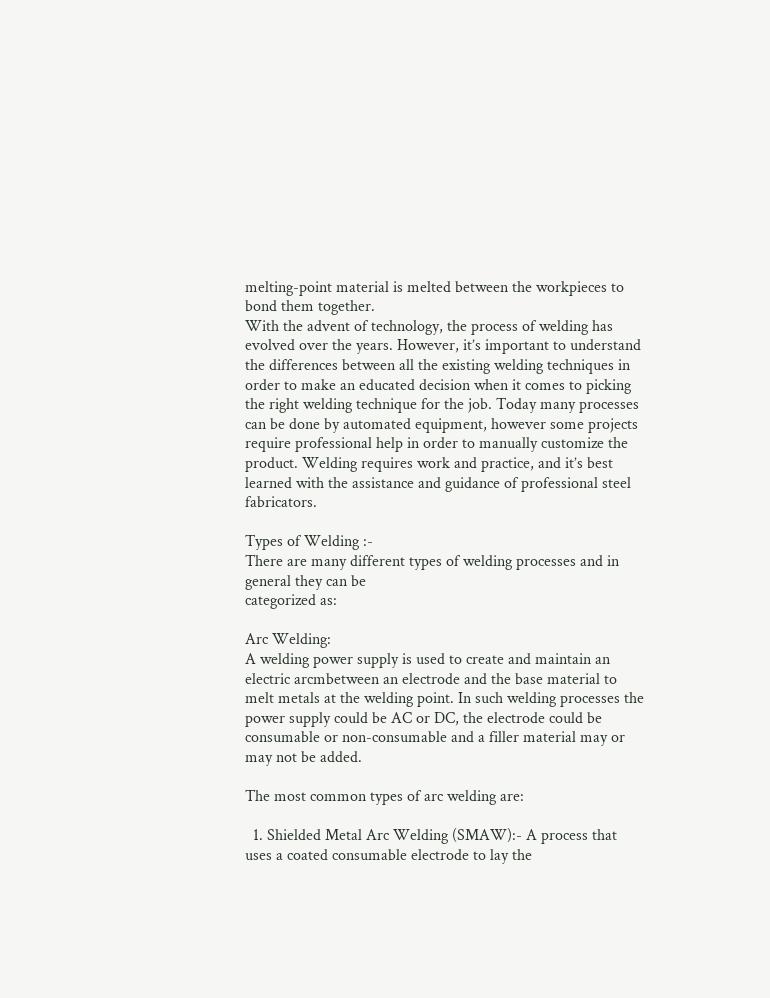melting-point material is melted between the workpieces to bond them together.
With the advent of technology, the process of welding has evolved over the years. However, it’s important to understand the differences between all the existing welding techniques in order to make an educated decision when it comes to picking the right welding technique for the job. Today many processes can be done by automated equipment, however some projects require professional help in order to manually customize the product. Welding requires work and practice, and it’s best learned with the assistance and guidance of professional steel fabricators.

Types of Welding :-
There are many different types of welding processes and in general they can be
categorized as:

Arc Welding:
A welding power supply is used to create and maintain an electric arcmbetween an electrode and the base material to melt metals at the welding point. In such welding processes the power supply could be AC or DC, the electrode could be consumable or non-consumable and a filler material may or may not be added.

The most common types of arc welding are:

  1. Shielded Metal Arc Welding (SMAW):- A process that uses a coated consumable electrode to lay the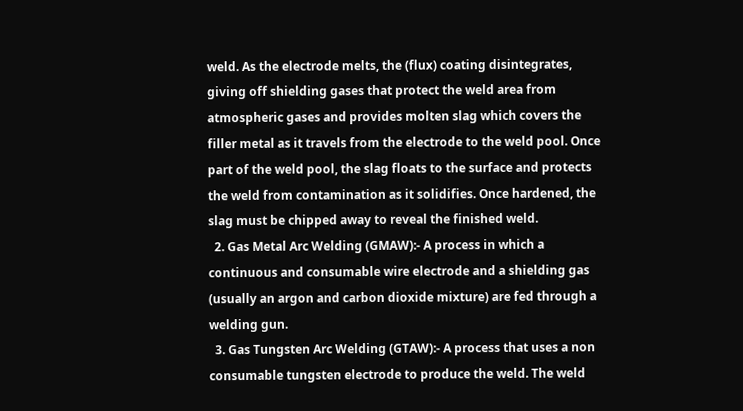weld. As the electrode melts, the (flux) coating disintegrates, giving off shielding gases that protect the weld area from atmospheric gases and provides molten slag which covers the filler metal as it travels from the electrode to the weld pool. Once part of the weld pool, the slag floats to the surface and protects the weld from contamination as it solidifies. Once hardened, the slag must be chipped away to reveal the finished weld.
  2. Gas Metal Arc Welding (GMAW):- A process in which a continuous and consumable wire electrode and a shielding gas (usually an argon and carbon dioxide mixture) are fed through a welding gun.
  3. Gas Tungsten Arc Welding (GTAW):- A process that uses a non consumable tungsten electrode to produce the weld. The weld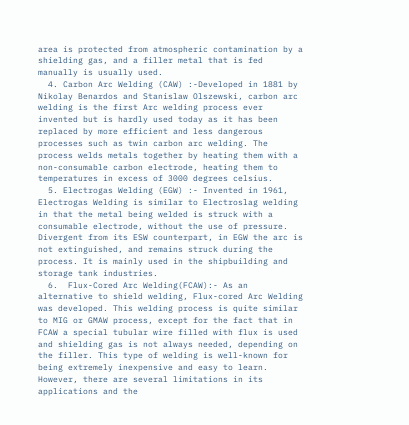area is protected from atmospheric contamination by a shielding gas, and a filler metal that is fed manually is usually used.
  4. Carbon Arc Welding (CAW) :-Developed in 1881 by Nikolay Benardos and Stanislaw Olszewski, carbon arc welding is the first Arc welding process ever invented but is hardly used today as it has been replaced by more efficient and less dangerous processes such as twin carbon arc welding. The process welds metals together by heating them with a non-consumable carbon electrode, heating them to temperatures in excess of 3000 degrees celsius.
  5. Electrogas Welding (EGW) :- Invented in 1961, Electrogas Welding is similar to Electroslag welding in that the metal being welded is struck with a consumable electrode, without the use of pressure. Divergent from its ESW counterpart, in EGW the arc is not extinguished, and remains struck during the process. It is mainly used in the shipbuilding and storage tank industries.
  6.  Flux-Cored Arc Welding(FCAW):- As an alternative to shield welding, Flux-cored Arc Welding was developed. This welding process is quite similar to MIG or GMAW process, except for the fact that in FCAW a special tubular wire filled with flux is used and shielding gas is not always needed, depending on the filler. This type of welding is well-known for being extremely inexpensive and easy to learn. However, there are several limitations in its applications and the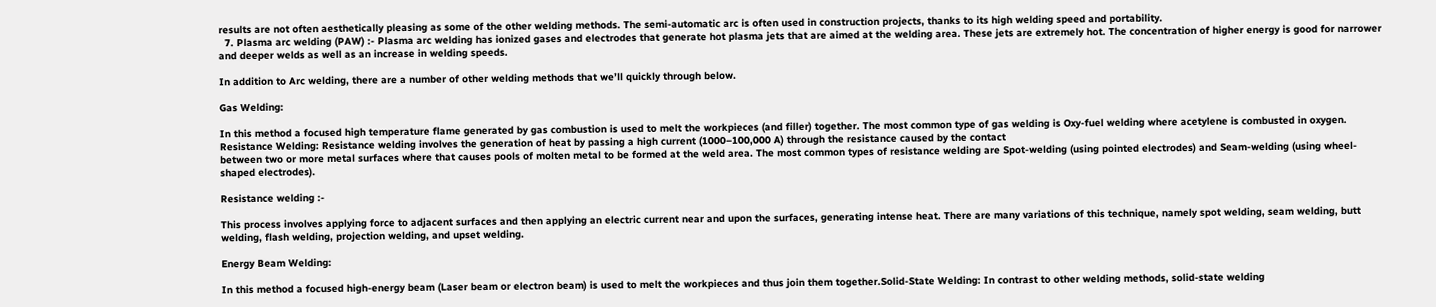results are not often aesthetically pleasing as some of the other welding methods. The semi-automatic arc is often used in construction projects, thanks to its high welding speed and portability.
  7. Plasma arc welding (PAW) :- Plasma arc welding has ionized gases and electrodes that generate hot plasma jets that are aimed at the welding area. These jets are extremely hot. The concentration of higher energy is good for narrower and deeper welds as well as an increase in welding speeds.

In addition to Arc welding, there are a number of other welding methods that we’ll quickly through below.

Gas Welding:

In this method a focused high temperature flame generated by gas combustion is used to melt the workpieces (and filler) together. The most common type of gas welding is Oxy-fuel welding where acetylene is combusted in oxygen. Resistance Welding: Resistance welding involves the generation of heat by passing a high current (1000–100,000 A) through the resistance caused by the contact
between two or more metal surfaces where that causes pools of molten metal to be formed at the weld area. The most common types of resistance welding are Spot-welding (using pointed electrodes) and Seam-welding (using wheel-shaped electrodes).

Resistance welding :-

This process involves applying force to adjacent surfaces and then applying an electric current near and upon the surfaces, generating intense heat. There are many variations of this technique, namely spot welding, seam welding, butt welding, flash welding, projection welding, and upset welding.

Energy Beam Welding:

In this method a focused high-energy beam (Laser beam or electron beam) is used to melt the workpieces and thus join them together.Solid-State Welding: In contrast to other welding methods, solid-state welding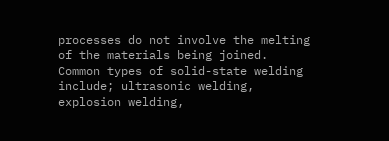processes do not involve the melting of the materials being joined. Common types of solid-state welding include; ultrasonic welding, explosion welding,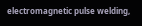electromagnetic pulse welding,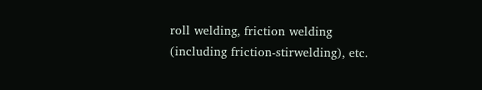roll welding, friction welding (including friction-stirwelding), etc.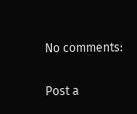No comments:

Post a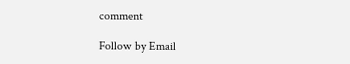comment

Follow by Email